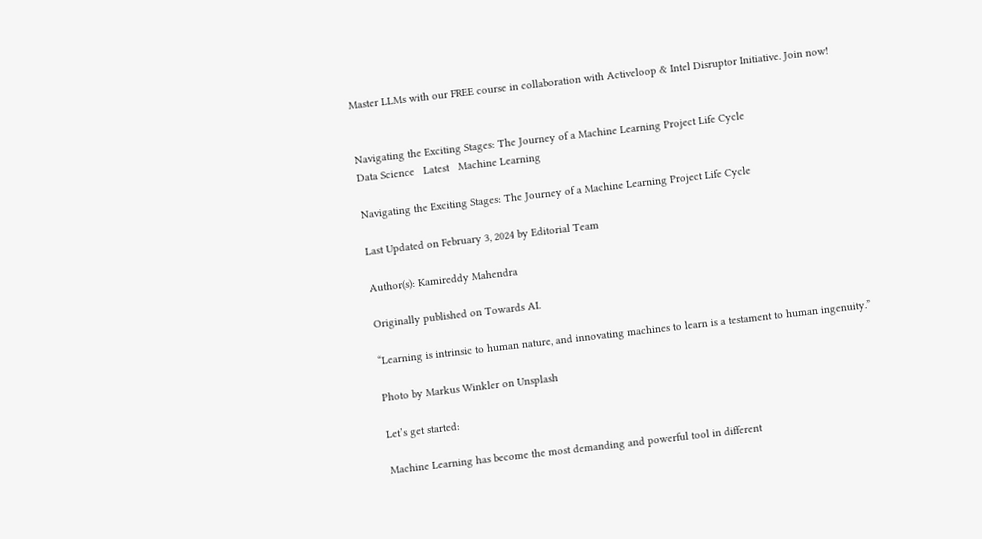Master LLMs with our FREE course in collaboration with Activeloop & Intel Disruptor Initiative. Join now!


Navigating the Exciting Stages: The Journey of a Machine Learning Project Life Cycle
Data Science   Latest   Machine Learning

Navigating the Exciting Stages: The Journey of a Machine Learning Project Life Cycle

Last Updated on February 3, 2024 by Editorial Team

Author(s): Kamireddy Mahendra

Originally published on Towards AI.

“Learning is intrinsic to human nature, and innovating machines to learn is a testament to human ingenuity.”

Photo by Markus Winkler on Unsplash

Let’s get started:

Machine Learning has become the most demanding and powerful tool in different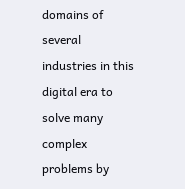domains of several industries in this digital era to solve many complex problems by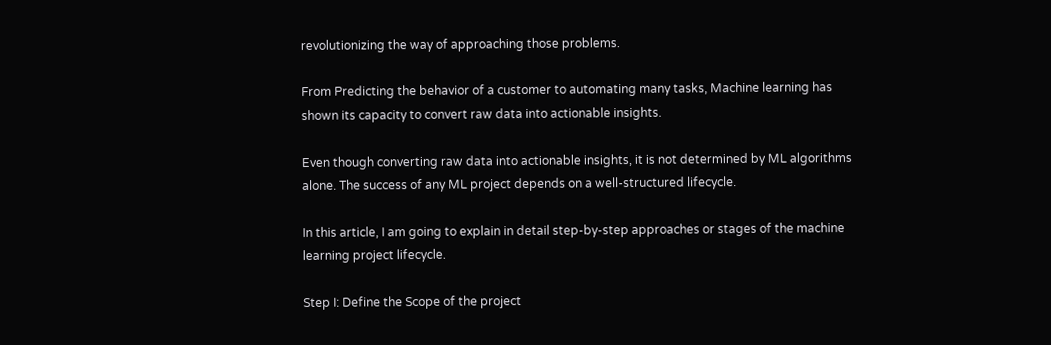revolutionizing the way of approaching those problems.

From Predicting the behavior of a customer to automating many tasks, Machine learning has shown its capacity to convert raw data into actionable insights.

Even though converting raw data into actionable insights, it is not determined by ML algorithms alone. The success of any ML project depends on a well-structured lifecycle.

In this article, I am going to explain in detail step-by-step approaches or stages of the machine learning project lifecycle.

Step I: Define the Scope of the project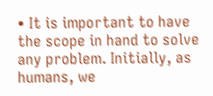• It is important to have the scope in hand to solve any problem. Initially, as humans, we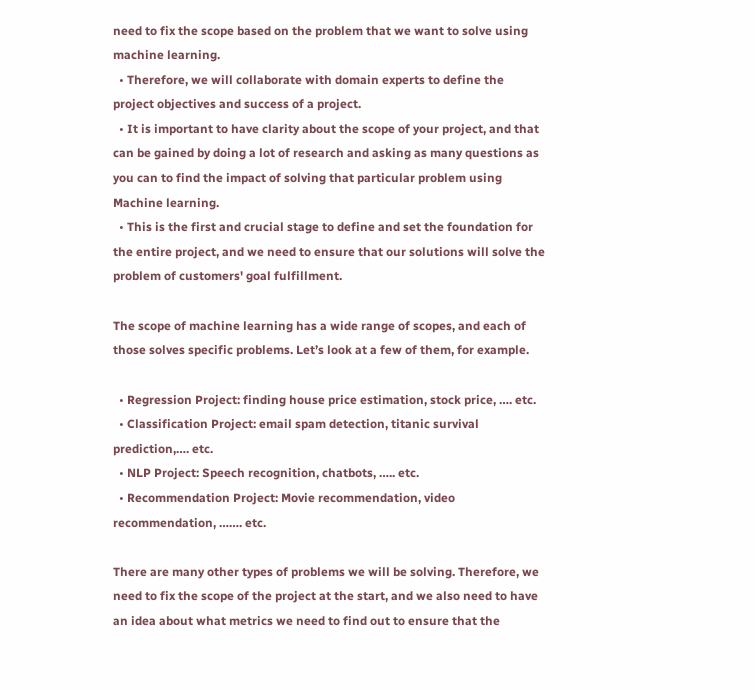need to fix the scope based on the problem that we want to solve using machine learning.
  • Therefore, we will collaborate with domain experts to define the project objectives and success of a project.
  • It is important to have clarity about the scope of your project, and that can be gained by doing a lot of research and asking as many questions as you can to find the impact of solving that particular problem using Machine learning.
  • This is the first and crucial stage to define and set the foundation for the entire project, and we need to ensure that our solutions will solve the problem of customers' goal fulfillment.

The scope of machine learning has a wide range of scopes, and each of those solves specific problems. Let’s look at a few of them, for example.

  • Regression Project: finding house price estimation, stock price, …. etc.
  • Classification Project: email spam detection, titanic survival prediction,…. etc.
  • NLP Project: Speech recognition, chatbots, ….. etc.
  • Recommendation Project: Movie recommendation, video recommendation, ……. etc.

There are many other types of problems we will be solving. Therefore, we need to fix the scope of the project at the start, and we also need to have an idea about what metrics we need to find out to ensure that the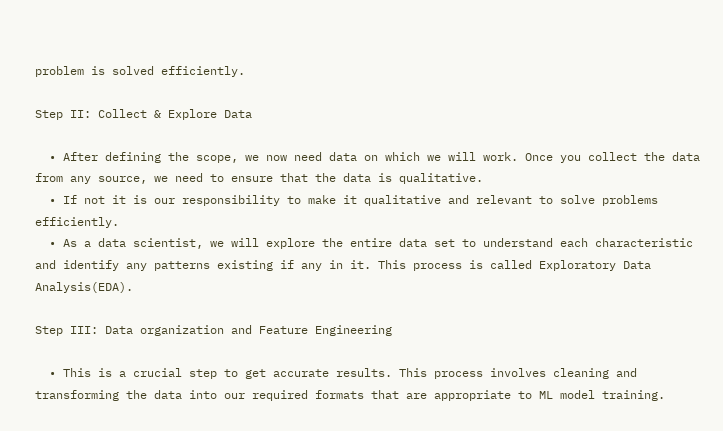problem is solved efficiently.

Step II: Collect & Explore Data

  • After defining the scope, we now need data on which we will work. Once you collect the data from any source, we need to ensure that the data is qualitative.
  • If not it is our responsibility to make it qualitative and relevant to solve problems efficiently.
  • As a data scientist, we will explore the entire data set to understand each characteristic and identify any patterns existing if any in it. This process is called Exploratory Data Analysis(EDA).

Step III: Data organization and Feature Engineering

  • This is a crucial step to get accurate results. This process involves cleaning and transforming the data into our required formats that are appropriate to ML model training.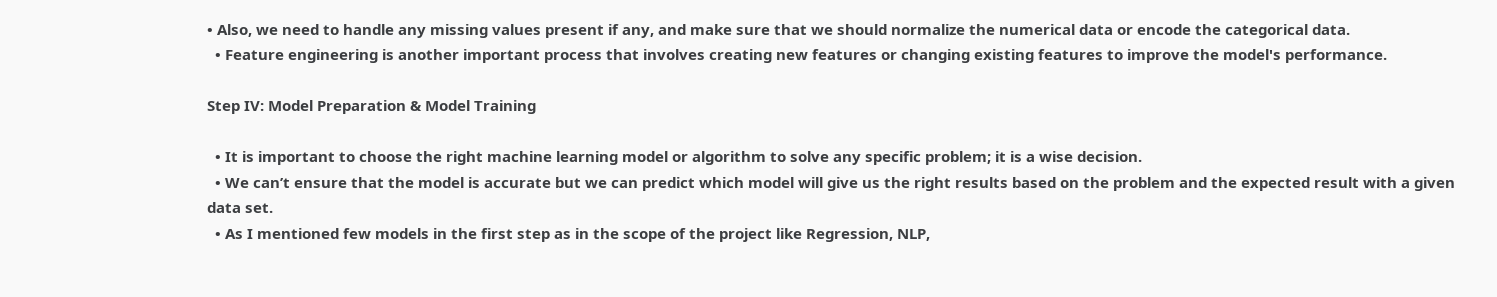• Also, we need to handle any missing values present if any, and make sure that we should normalize the numerical data or encode the categorical data.
  • Feature engineering is another important process that involves creating new features or changing existing features to improve the model's performance.

Step IV: Model Preparation & Model Training

  • It is important to choose the right machine learning model or algorithm to solve any specific problem; it is a wise decision.
  • We can’t ensure that the model is accurate but we can predict which model will give us the right results based on the problem and the expected result with a given data set.
  • As I mentioned few models in the first step as in the scope of the project like Regression, NLP,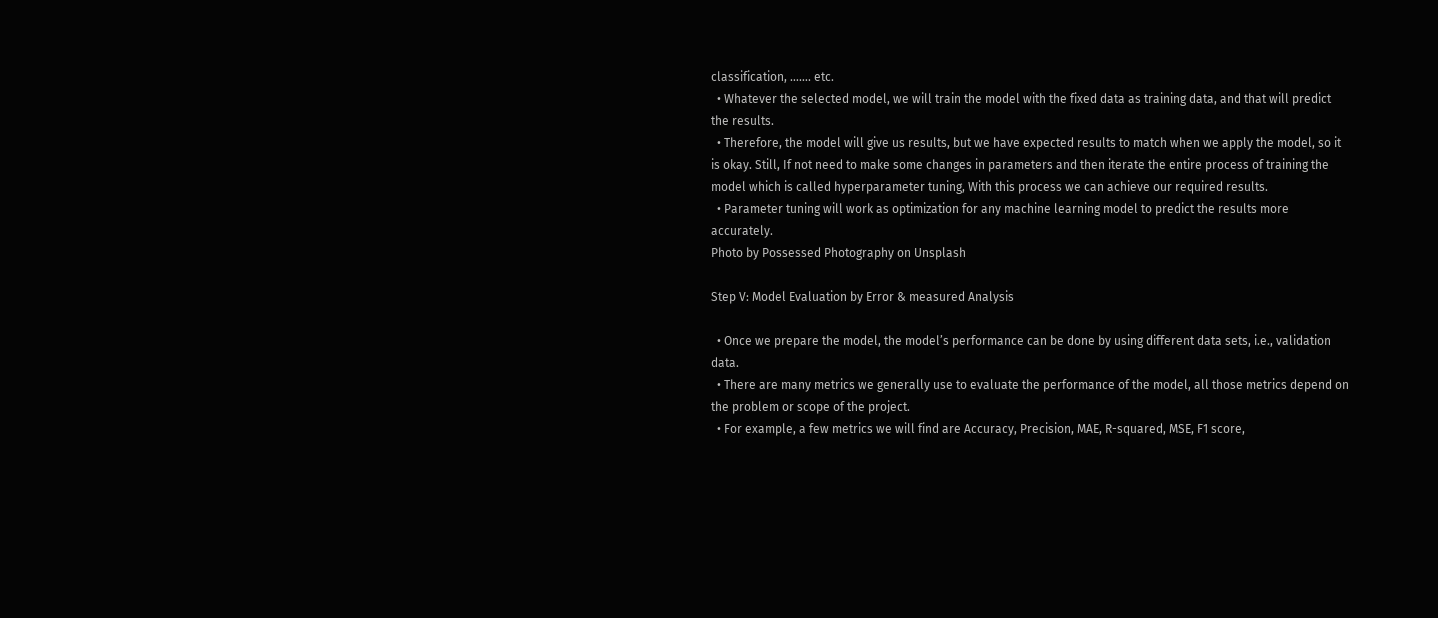classification, ……. etc.
  • Whatever the selected model, we will train the model with the fixed data as training data, and that will predict the results.
  • Therefore, the model will give us results, but we have expected results to match when we apply the model, so it is okay. Still, If not need to make some changes in parameters and then iterate the entire process of training the model which is called hyperparameter tuning, With this process we can achieve our required results.
  • Parameter tuning will work as optimization for any machine learning model to predict the results more accurately.
Photo by Possessed Photography on Unsplash

Step V: Model Evaluation by Error & measured Analysis

  • Once we prepare the model, the model’s performance can be done by using different data sets, i.e., validation data.
  • There are many metrics we generally use to evaluate the performance of the model, all those metrics depend on the problem or scope of the project.
  • For example, a few metrics we will find are Accuracy, Precision, MAE, R-squared, MSE, F1 score,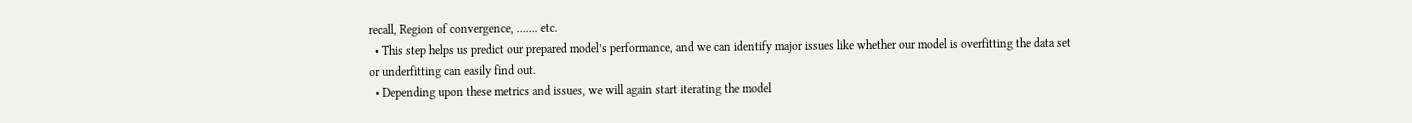recall, Region of convergence, ……. etc.
  • This step helps us predict our prepared model’s performance, and we can identify major issues like whether our model is overfitting the data set or underfitting can easily find out.
  • Depending upon these metrics and issues, we will again start iterating the model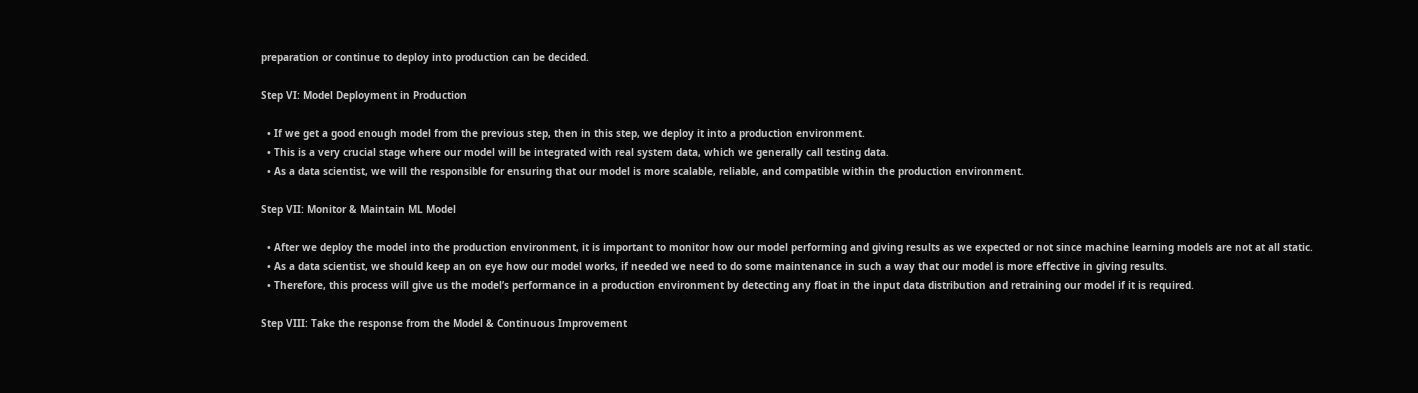preparation or continue to deploy into production can be decided.

Step VI: Model Deployment in Production

  • If we get a good enough model from the previous step, then in this step, we deploy it into a production environment.
  • This is a very crucial stage where our model will be integrated with real system data, which we generally call testing data.
  • As a data scientist, we will the responsible for ensuring that our model is more scalable, reliable, and compatible within the production environment.

Step VII: Monitor & Maintain ML Model

  • After we deploy the model into the production environment, it is important to monitor how our model performing and giving results as we expected or not since machine learning models are not at all static.
  • As a data scientist, we should keep an on eye how our model works, if needed we need to do some maintenance in such a way that our model is more effective in giving results.
  • Therefore, this process will give us the model’s performance in a production environment by detecting any float in the input data distribution and retraining our model if it is required.

Step VIII: Take the response from the Model & Continuous Improvement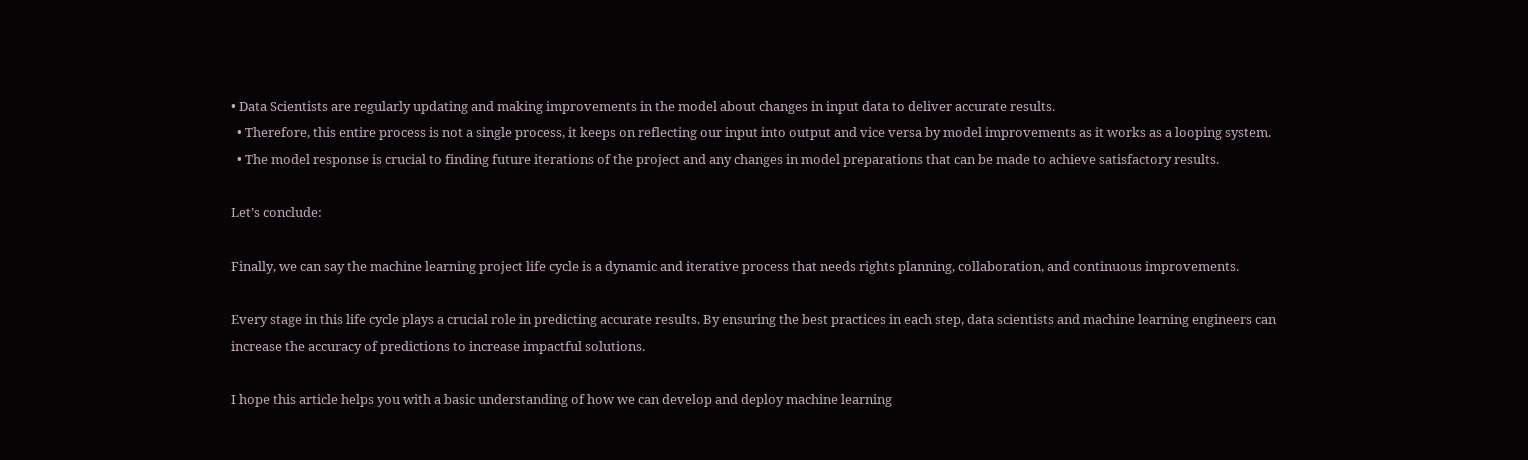• Data Scientists are regularly updating and making improvements in the model about changes in input data to deliver accurate results.
  • Therefore, this entire process is not a single process, it keeps on reflecting our input into output and vice versa by model improvements as it works as a looping system.
  • The model response is crucial to finding future iterations of the project and any changes in model preparations that can be made to achieve satisfactory results.

Let’s conclude:

Finally, we can say the machine learning project life cycle is a dynamic and iterative process that needs rights planning, collaboration, and continuous improvements.

Every stage in this life cycle plays a crucial role in predicting accurate results. By ensuring the best practices in each step, data scientists and machine learning engineers can increase the accuracy of predictions to increase impactful solutions.

I hope this article helps you with a basic understanding of how we can develop and deploy machine learning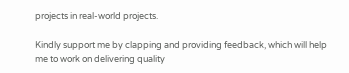projects in real-world projects.

Kindly support me by clapping and providing feedback, which will help me to work on delivering quality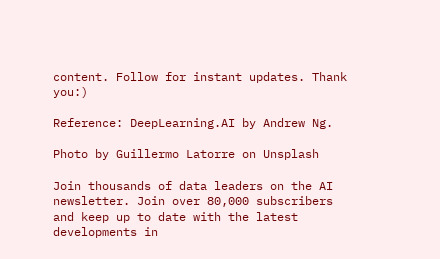content. Follow for instant updates. Thank you:)

Reference: DeepLearning.AI by Andrew Ng.

Photo by Guillermo Latorre on Unsplash

Join thousands of data leaders on the AI newsletter. Join over 80,000 subscribers and keep up to date with the latest developments in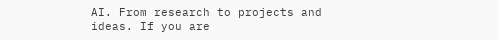AI. From research to projects and ideas. If you are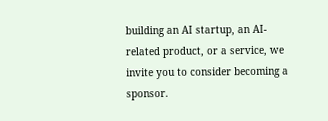building an AI startup, an AI-related product, or a service, we invite you to consider becoming a sponsor.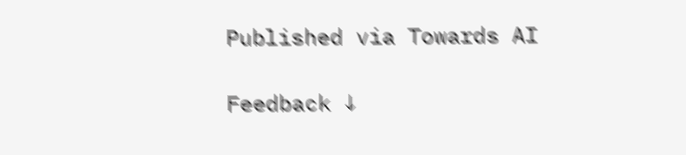Published via Towards AI

Feedback ↓